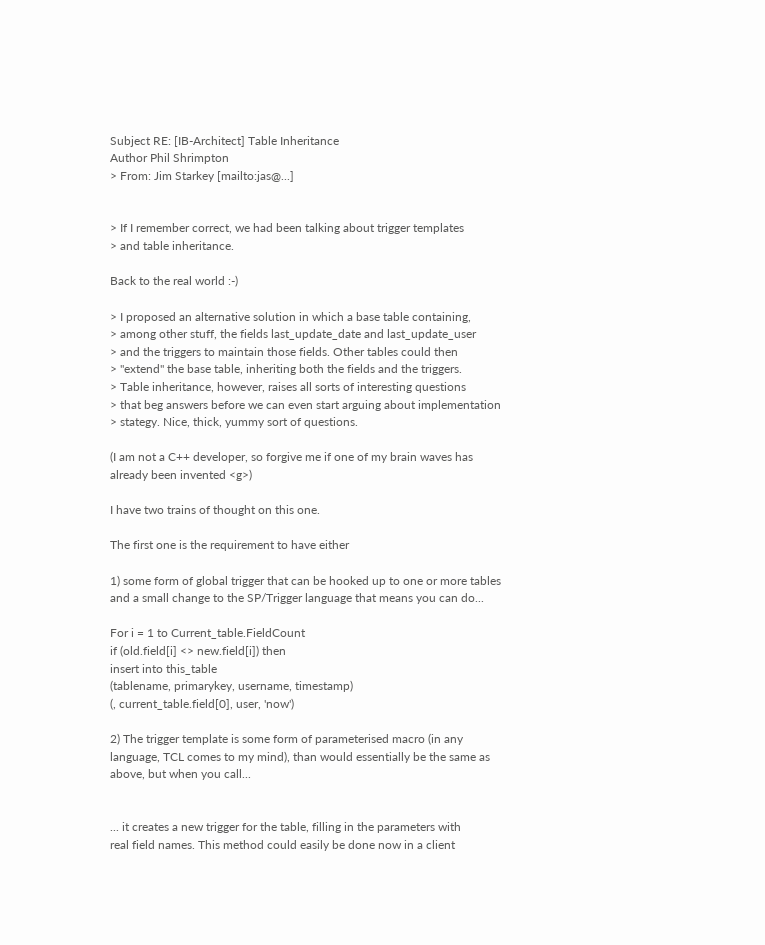Subject RE: [IB-Architect] Table Inheritance
Author Phil Shrimpton
> From: Jim Starkey [mailto:jas@...]


> If I remember correct, we had been talking about trigger templates
> and table inheritance.

Back to the real world :-)

> I proposed an alternative solution in which a base table containing,
> among other stuff, the fields last_update_date and last_update_user
> and the triggers to maintain those fields. Other tables could then
> "extend" the base table, inheriting both the fields and the triggers.
> Table inheritance, however, raises all sorts of interesting questions
> that beg answers before we can even start arguing about implementation
> stategy. Nice, thick, yummy sort of questions.

(I am not a C++ developer, so forgive me if one of my brain waves has
already been invented <g>)

I have two trains of thought on this one.

The first one is the requirement to have either

1) some form of global trigger that can be hooked up to one or more tables
and a small change to the SP/Trigger language that means you can do...

For i = 1 to Current_table.FieldCount
if (old.field[i] <> new.field[i]) then
insert into this_table
(tablename, primarykey, username, timestamp)
(, current_table.field[0], user, 'now')

2) The trigger template is some form of parameterised macro (in any
language, TCL comes to my mind), than would essentially be the same as
above, but when you call...


... it creates a new trigger for the table, filling in the parameters with
real field names. This method could easily be done now in a client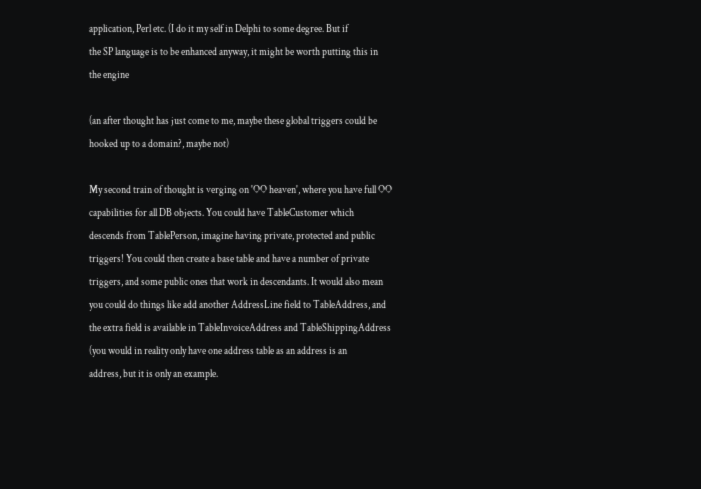application, Perl etc. (I do it my self in Delphi to some degree. But if
the SP language is to be enhanced anyway, it might be worth putting this in
the engine

(an after thought has just come to me, maybe these global triggers could be
hooked up to a domain?, maybe not)

My second train of thought is verging on 'OO heaven', where you have full OO
capabilities for all DB objects. You could have TableCustomer which
descends from TablePerson, imagine having private, protected and public
triggers! You could then create a base table and have a number of private
triggers, and some public ones that work in descendants. It would also mean
you could do things like add another AddressLine field to TableAddress, and
the extra field is available in TableInvoiceAddress and TableShippingAddress
(you would in reality only have one address table as an address is an
address, but it is only an example.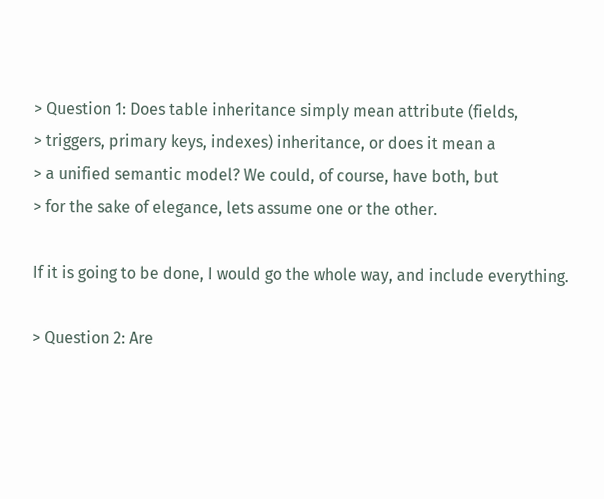> Question 1: Does table inheritance simply mean attribute (fields,
> triggers, primary keys, indexes) inheritance, or does it mean a
> a unified semantic model? We could, of course, have both, but
> for the sake of elegance, lets assume one or the other.

If it is going to be done, I would go the whole way, and include everything.

> Question 2: Are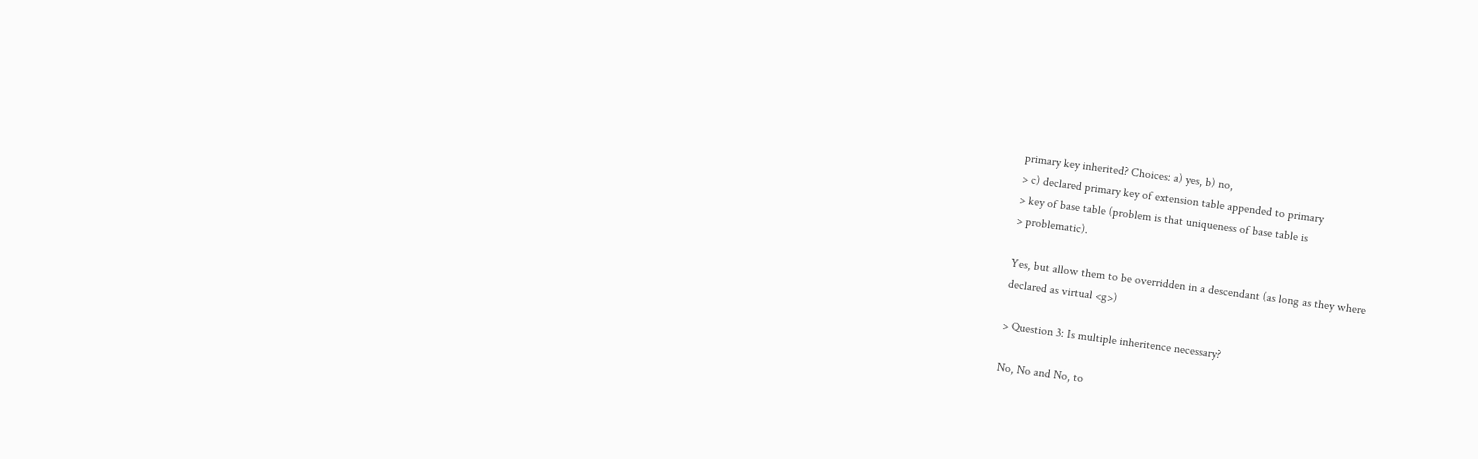primary key inherited? Choices: a) yes, b) no,
> c) declared primary key of extension table appended to primary
> key of base table (problem is that uniqueness of base table is
> problematic).

Yes, but allow them to be overridden in a descendant (as long as they where
declared as virtual <g>)

> Question 3: Is multiple inheritence necessary?

No, No and No, to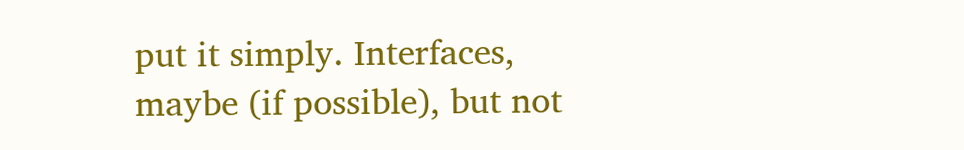put it simply. Interfaces, maybe (if possible), but not